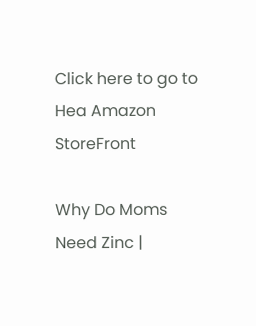Click here to go to Hea Amazon StoreFront

Why Do Moms Need Zinc |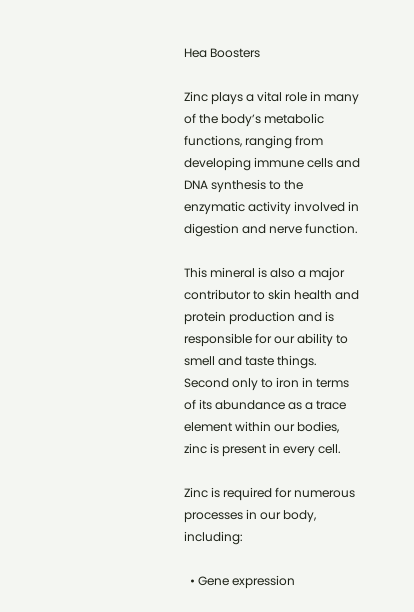Hea Boosters

Zinc plays a vital role in many of the body’s metabolic functions, ranging from developing immune cells and DNA synthesis to the enzymatic activity involved in digestion and nerve function.

This mineral is also a major contributor to skin health and protein production and is responsible for our ability to smell and taste things. Second only to iron in terms of its abundance as a trace element within our bodies, zinc is present in every cell.

Zinc is required for numerous processes in our body, including:

  • Gene expression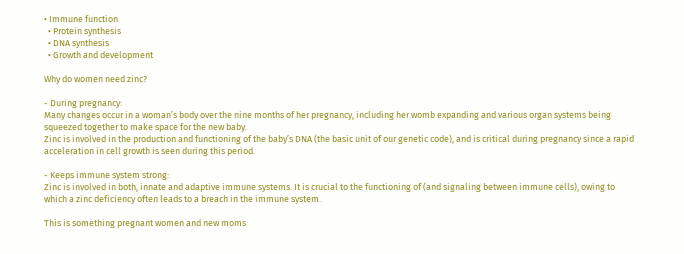• Immune function
  • Protein synthesis
  • DNA synthesis
  • Growth and development

Why do women need zinc?

- During pregnancy:
Many changes occur in a woman’s body over the nine months of her pregnancy, including her womb expanding and various organ systems being squeezed together to make space for the new baby.
Zinc is involved in the production and functioning of the baby’s DNA (the basic unit of our genetic code), and is critical during pregnancy since a rapid acceleration in cell growth is seen during this period.

- Keeps immune system strong:
Zinc is involved in both, innate and adaptive immune systems. It is crucial to the functioning of (and signaling between immune cells), owing to which a zinc deficiency often leads to a breach in the immune system.

This is something pregnant women and new moms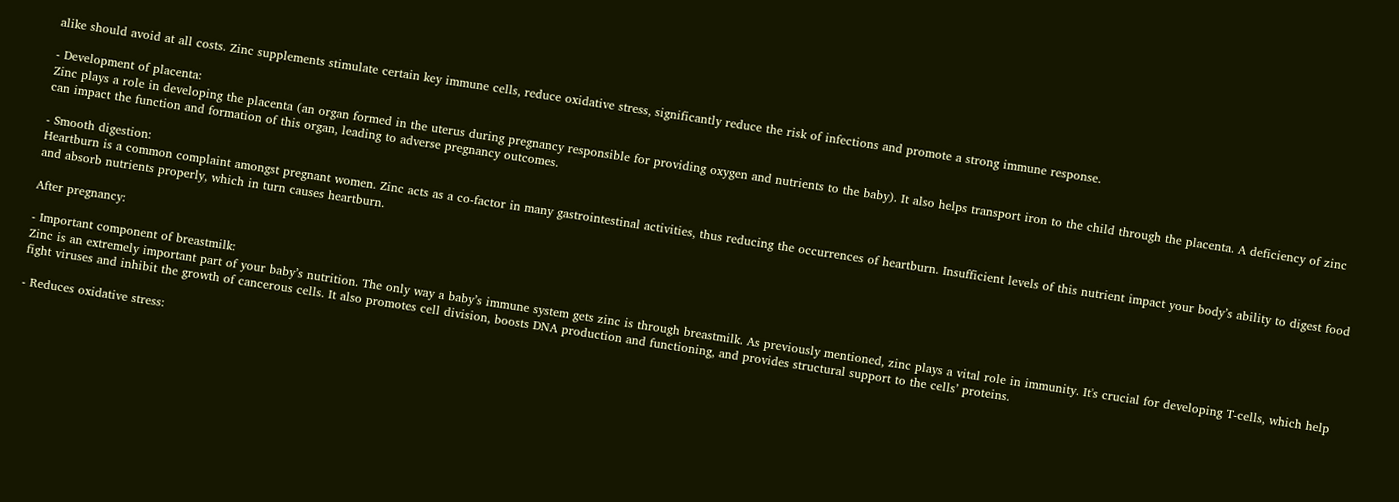alike should avoid at all costs. Zinc supplements stimulate certain key immune cells, reduce oxidative stress, significantly reduce the risk of infections and promote a strong immune response.

- Development of placenta:
Zinc plays a role in developing the placenta (an organ formed in the uterus during pregnancy responsible for providing oxygen and nutrients to the baby). It also helps transport iron to the child through the placenta. A deficiency of zinc can impact the function and formation of this organ, leading to adverse pregnancy outcomes.

- Smooth digestion:
Heartburn is a common complaint amongst pregnant women. Zinc acts as a co-factor in many gastrointestinal activities, thus reducing the occurrences of heartburn. Insufficient levels of this nutrient impact your body’s ability to digest food and absorb nutrients properly, which in turn causes heartburn.

After pregnancy:

- Important component of breastmilk:
Zinc is an extremely important part of your baby’s nutrition. The only way a baby’s immune system gets zinc is through breastmilk. As previously mentioned, zinc plays a vital role in immunity. It's crucial for developing T-cells, which help fight viruses and inhibit the growth of cancerous cells. It also promotes cell division, boosts DNA production and functioning, and provides structural support to the cells’ proteins.

- Reduces oxidative stress: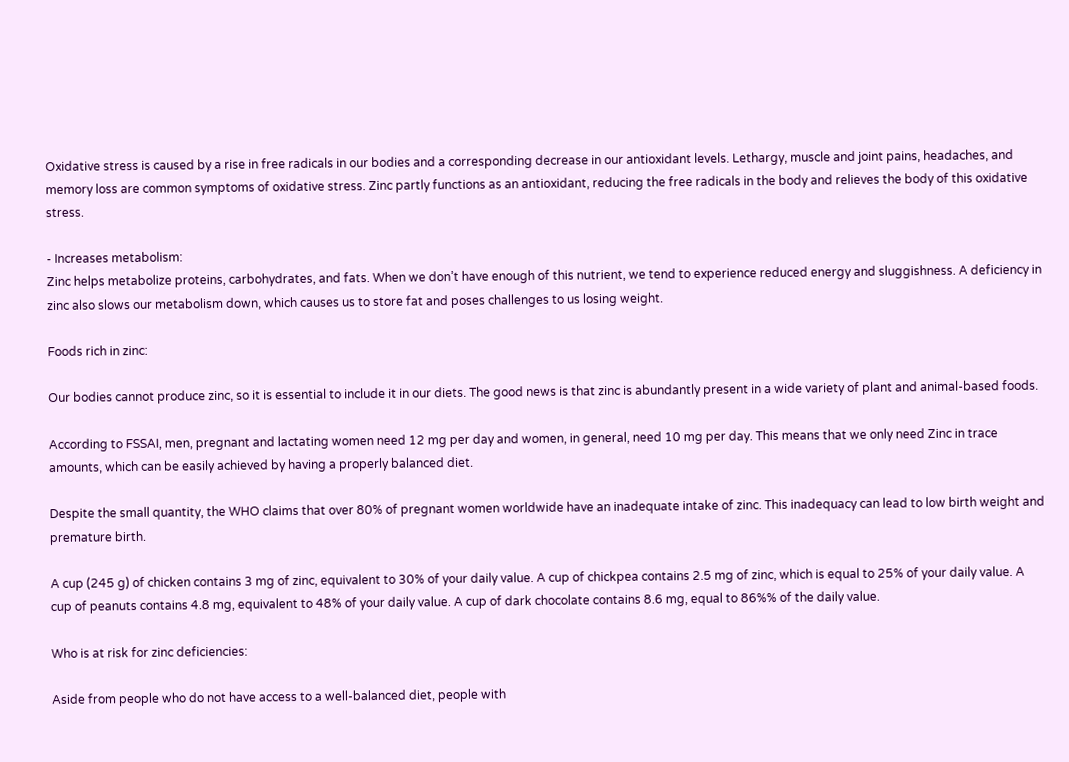Oxidative stress is caused by a rise in free radicals in our bodies and a corresponding decrease in our antioxidant levels. Lethargy, muscle and joint pains, headaches, and memory loss are common symptoms of oxidative stress. Zinc partly functions as an antioxidant, reducing the free radicals in the body and relieves the body of this oxidative stress.

- Increases metabolism:
Zinc helps metabolize proteins, carbohydrates, and fats. When we don’t have enough of this nutrient, we tend to experience reduced energy and sluggishness. A deficiency in zinc also slows our metabolism down, which causes us to store fat and poses challenges to us losing weight.

Foods rich in zinc:

Our bodies cannot produce zinc, so it is essential to include it in our diets. The good news is that zinc is abundantly present in a wide variety of plant and animal-based foods.

According to FSSAI, men, pregnant and lactating women need 12 mg per day and women, in general, need 10 mg per day. This means that we only need Zinc in trace amounts, which can be easily achieved by having a properly balanced diet.

Despite the small quantity, the WHO claims that over 80% of pregnant women worldwide have an inadequate intake of zinc. This inadequacy can lead to low birth weight and premature birth.

A cup (245 g) of chicken contains 3 mg of zinc, equivalent to 30% of your daily value. A cup of chickpea contains 2.5 mg of zinc, which is equal to 25% of your daily value. A cup of peanuts contains 4.8 mg, equivalent to 48% of your daily value. A cup of dark chocolate contains 8.6 mg, equal to 86%% of the daily value.

Who is at risk for zinc deficiencies:

Aside from people who do not have access to a well-balanced diet, people with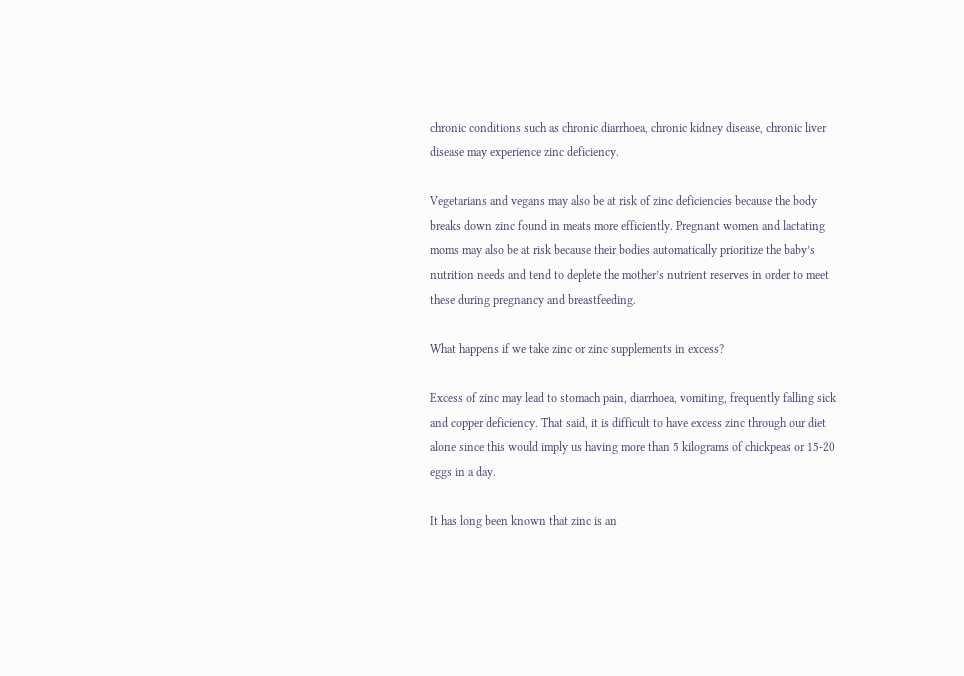chronic conditions such as chronic diarrhoea, chronic kidney disease, chronic liver disease may experience zinc deficiency.

Vegetarians and vegans may also be at risk of zinc deficiencies because the body breaks down zinc found in meats more efficiently. Pregnant women and lactating moms may also be at risk because their bodies automatically prioritize the baby’s nutrition needs and tend to deplete the mother’s nutrient reserves in order to meet these during pregnancy and breastfeeding.

What happens if we take zinc or zinc supplements in excess?

Excess of zinc may lead to stomach pain, diarrhoea, vomiting, frequently falling sick and copper deficiency. That said, it is difficult to have excess zinc through our diet alone since this would imply us having more than 5 kilograms of chickpeas or 15-20 eggs in a day.

It has long been known that zinc is an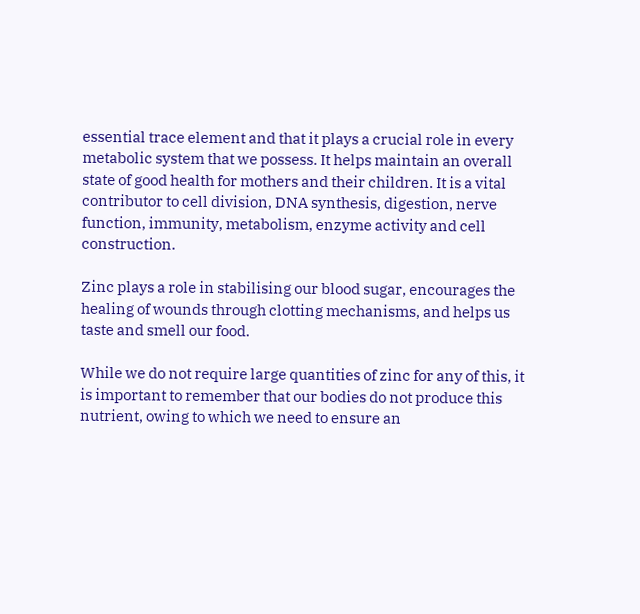essential trace element and that it plays a crucial role in every metabolic system that we possess. It helps maintain an overall state of good health for mothers and their children. It is a vital contributor to cell division, DNA synthesis, digestion, nerve function, immunity, metabolism, enzyme activity and cell construction.

Zinc plays a role in stabilising our blood sugar, encourages the healing of wounds through clotting mechanisms, and helps us taste and smell our food.

While we do not require large quantities of zinc for any of this, it is important to remember that our bodies do not produce this nutrient, owing to which we need to ensure an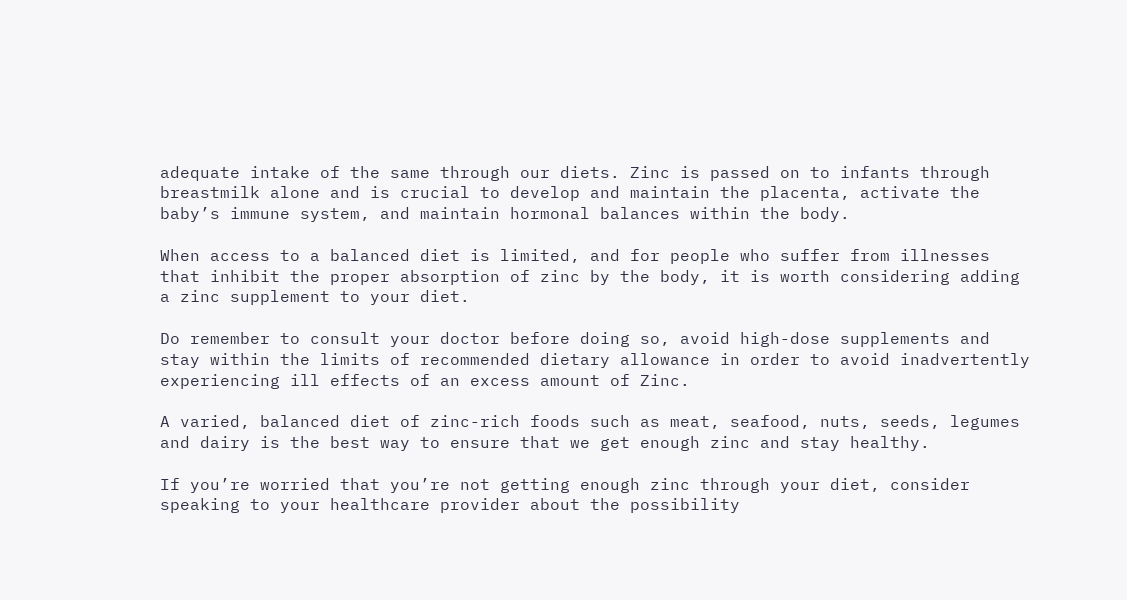adequate intake of the same through our diets. Zinc is passed on to infants through breastmilk alone and is crucial to develop and maintain the placenta, activate the baby’s immune system, and maintain hormonal balances within the body.

When access to a balanced diet is limited, and for people who suffer from illnesses that inhibit the proper absorption of zinc by the body, it is worth considering adding a zinc supplement to your diet.

Do remember to consult your doctor before doing so, avoid high-dose supplements and stay within the limits of recommended dietary allowance in order to avoid inadvertently experiencing ill effects of an excess amount of Zinc.

A varied, balanced diet of zinc-rich foods such as meat, seafood, nuts, seeds, legumes and dairy is the best way to ensure that we get enough zinc and stay healthy.

If you’re worried that you’re not getting enough zinc through your diet, consider speaking to your healthcare provider about the possibility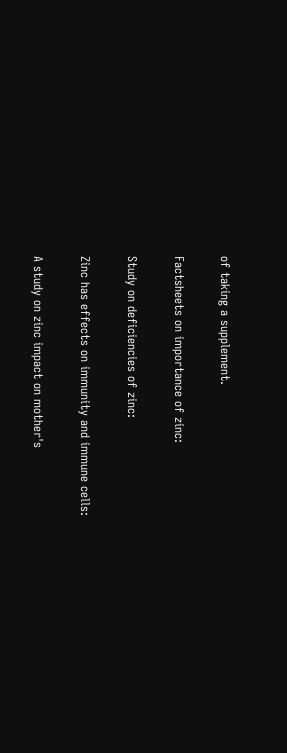of taking a supplement.

Factsheets on importance of zinc:

Study on deficiencies of zinc:

Zinc has effects on immunity and immune cells:

A study on zinc impact on mother's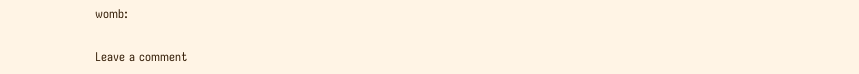womb:

Leave a comment